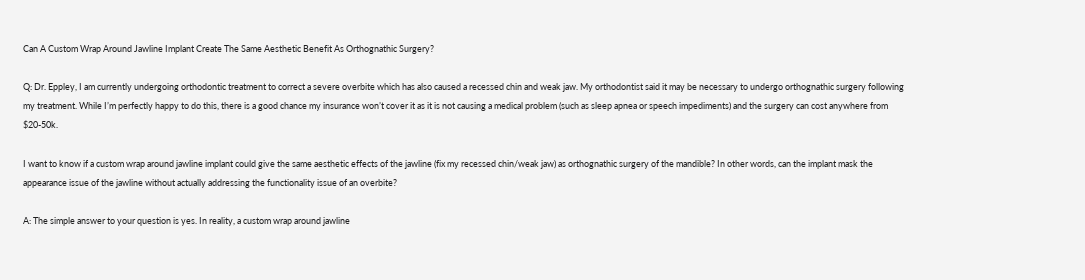Can A Custom Wrap Around Jawline Implant Create The Same Aesthetic Benefit As Orthognathic Surgery?

Q: Dr. Eppley, I am currently undergoing orthodontic treatment to correct a severe overbite which has also caused a recessed chin and weak jaw. My orthodontist said it may be necessary to undergo orthognathic surgery following my treatment. While I’m perfectly happy to do this, there is a good chance my insurance won’t cover it as it is not causing a medical problem (such as sleep apnea or speech impediments) and the surgery can cost anywhere from $20-50k.

I want to know if a custom wrap around jawline implant could give the same aesthetic effects of the jawline (fix my recessed chin/weak jaw) as orthognathic surgery of the mandible? In other words, can the implant mask the appearance issue of the jawline without actually addressing the functionality issue of an overbite?

A: The simple answer to your question is yes. In reality, a custom wrap around jawline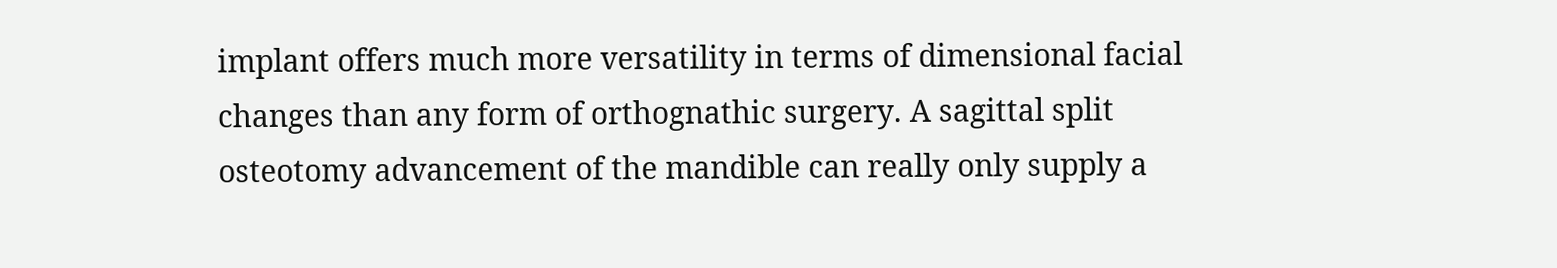implant offers much more versatility in terms of dimensional facial changes than any form of orthognathic surgery. A sagittal split osteotomy advancement of the mandible can really only supply a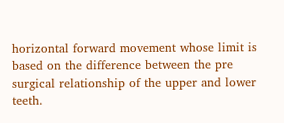horizontal forward movement whose limit is based on the difference between the pre surgical relationship of the upper and lower teeth.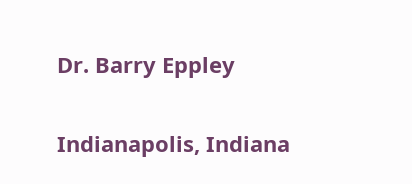Dr. Barry Eppley

Indianapolis, Indiana